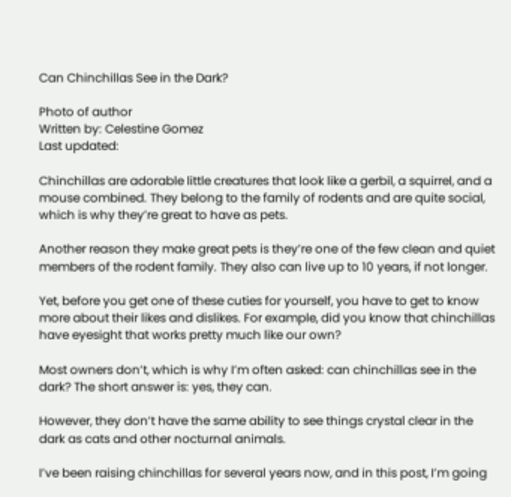Can Chinchillas See in the Dark?

Photo of author
Written by: Celestine Gomez
Last updated:

Chinchillas are adorable little creatures that look like a gerbil, a squirrel, and a mouse combined. They belong to the family of rodents and are quite social, which is why they’re great to have as pets.

Another reason they make great pets is they’re one of the few clean and quiet members of the rodent family. They also can live up to 10 years, if not longer.

Yet, before you get one of these cuties for yourself, you have to get to know more about their likes and dislikes. For example, did you know that chinchillas have eyesight that works pretty much like our own?

Most owners don’t, which is why I’m often asked: can chinchillas see in the dark? The short answer is: yes, they can.

However, they don’t have the same ability to see things crystal clear in the dark as cats and other nocturnal animals.

I’ve been raising chinchillas for several years now, and in this post, I’m going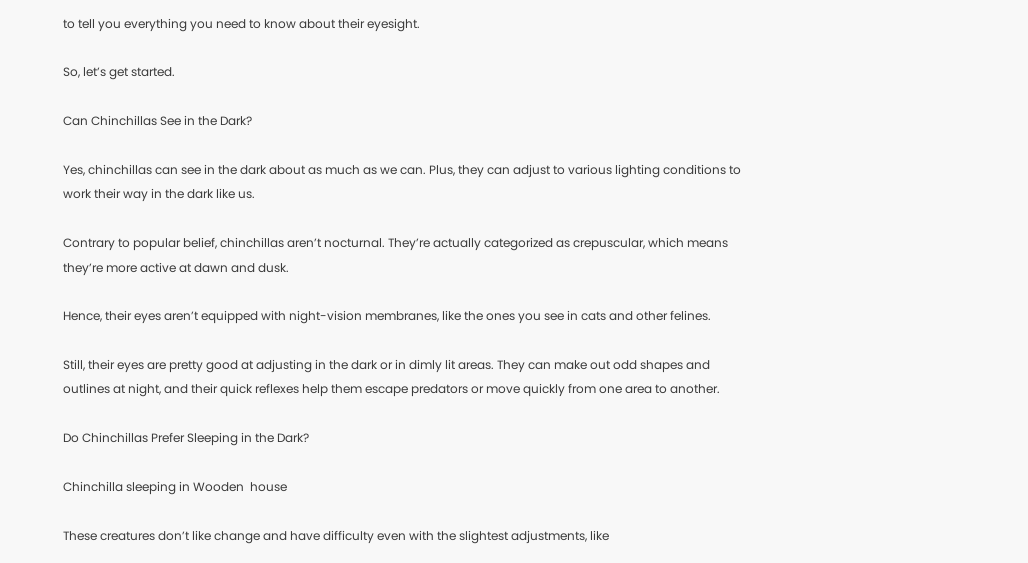to tell you everything you need to know about their eyesight.

So, let’s get started.

Can Chinchillas See in the Dark?

Yes, chinchillas can see in the dark about as much as we can. Plus, they can adjust to various lighting conditions to work their way in the dark like us.

Contrary to popular belief, chinchillas aren’t nocturnal. They’re actually categorized as crepuscular, which means they’re more active at dawn and dusk.

Hence, their eyes aren’t equipped with night-vision membranes, like the ones you see in cats and other felines.

Still, their eyes are pretty good at adjusting in the dark or in dimly lit areas. They can make out odd shapes and outlines at night, and their quick reflexes help them escape predators or move quickly from one area to another.

Do Chinchillas Prefer Sleeping in the Dark?

Chinchilla sleeping in Wooden  house

These creatures don’t like change and have difficulty even with the slightest adjustments, like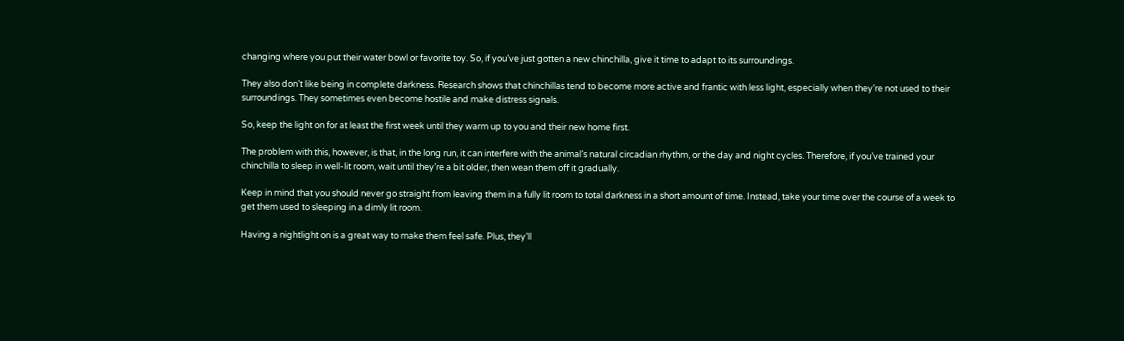changing where you put their water bowl or favorite toy. So, if you’ve just gotten a new chinchilla, give it time to adapt to its surroundings.

They also don’t like being in complete darkness. Research shows that chinchillas tend to become more active and frantic with less light, especially when they’re not used to their surroundings. They sometimes even become hostile and make distress signals.

So, keep the light on for at least the first week until they warm up to you and their new home first.

The problem with this, however, is that, in the long run, it can interfere with the animal’s natural circadian rhythm, or the day and night cycles. Therefore, if you’ve trained your chinchilla to sleep in well-lit room, wait until they’re a bit older, then wean them off it gradually.

Keep in mind that you should never go straight from leaving them in a fully lit room to total darkness in a short amount of time. Instead, take your time over the course of a week to get them used to sleeping in a dimly lit room.

Having a nightlight on is a great way to make them feel safe. Plus, they’ll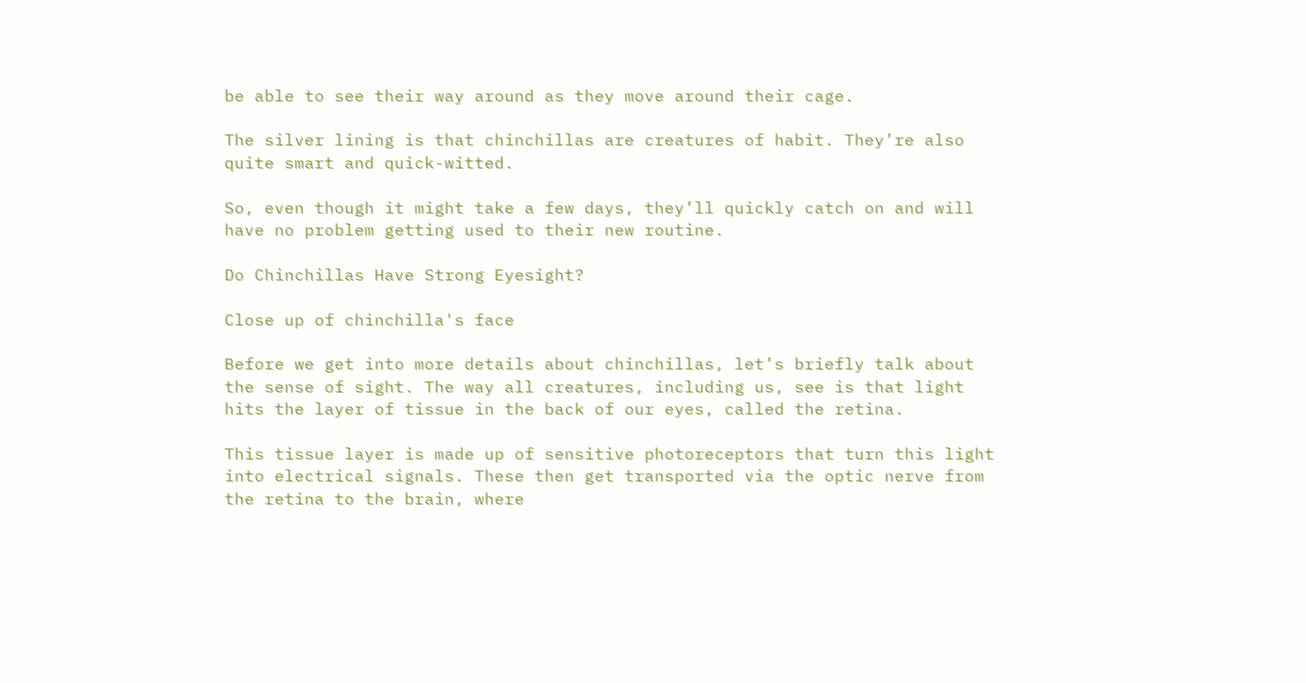be able to see their way around as they move around their cage.

The silver lining is that chinchillas are creatures of habit. They’re also quite smart and quick-witted.

So, even though it might take a few days, they’ll quickly catch on and will have no problem getting used to their new routine.

Do Chinchillas Have Strong Eyesight?

Close up of chinchilla's face

Before we get into more details about chinchillas, let’s briefly talk about the sense of sight. The way all creatures, including us, see is that light hits the layer of tissue in the back of our eyes, called the retina.

This tissue layer is made up of sensitive photoreceptors that turn this light into electrical signals. These then get transported via the optic nerve from the retina to the brain, where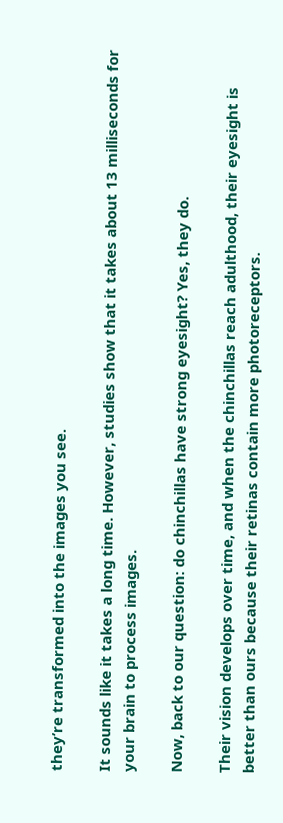they’re transformed into the images you see.

It sounds like it takes a long time. However, studies show that it takes about 13 milliseconds for your brain to process images.

Now, back to our question: do chinchillas have strong eyesight? Yes, they do.

Their vision develops over time, and when the chinchillas reach adulthood, their eyesight is better than ours because their retinas contain more photoreceptors.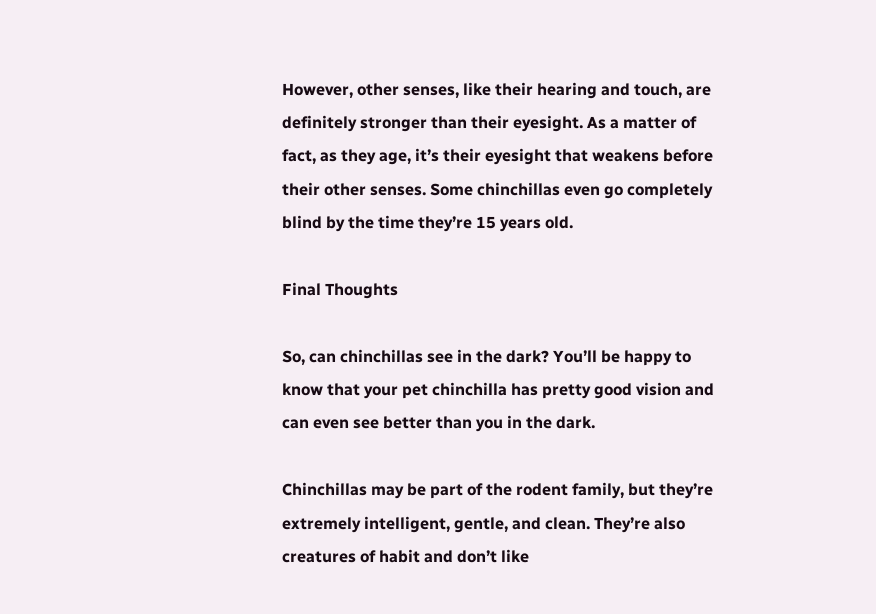However, other senses, like their hearing and touch, are definitely stronger than their eyesight. As a matter of fact, as they age, it’s their eyesight that weakens before their other senses. Some chinchillas even go completely blind by the time they’re 15 years old.

Final Thoughts

So, can chinchillas see in the dark? You’ll be happy to know that your pet chinchilla has pretty good vision and can even see better than you in the dark.

Chinchillas may be part of the rodent family, but they’re extremely intelligent, gentle, and clean. They’re also creatures of habit and don’t like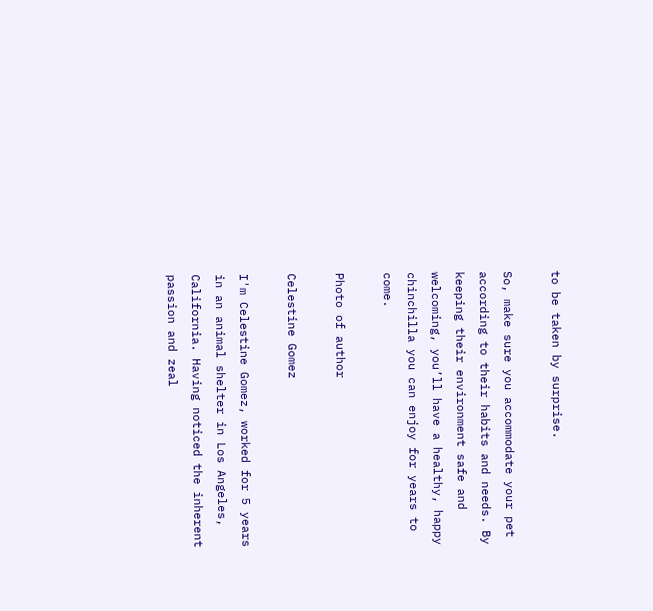to be taken by surprise.

So, make sure you accommodate your pet according to their habits and needs. By keeping their environment safe and welcoming, you’ll have a healthy, happy chinchilla you can enjoy for years to come.

Photo of author

Celestine Gomez

I'm Celestine Gomez, worked for 5 years in an animal shelter in Los Angeles, California. Having noticed the inherent passion and zeal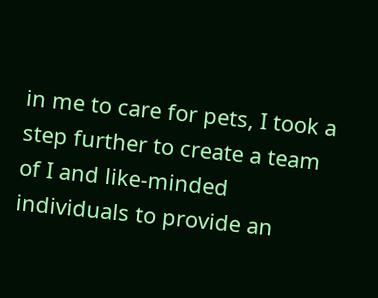in me to care for pets, I took a step further to create a team of I and like-minded individuals to provide an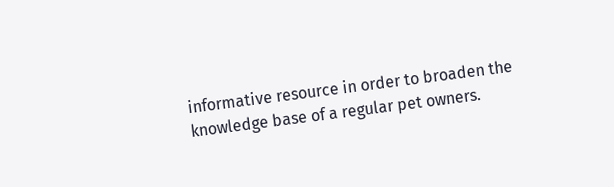informative resource in order to broaden the knowledge base of a regular pet owners.